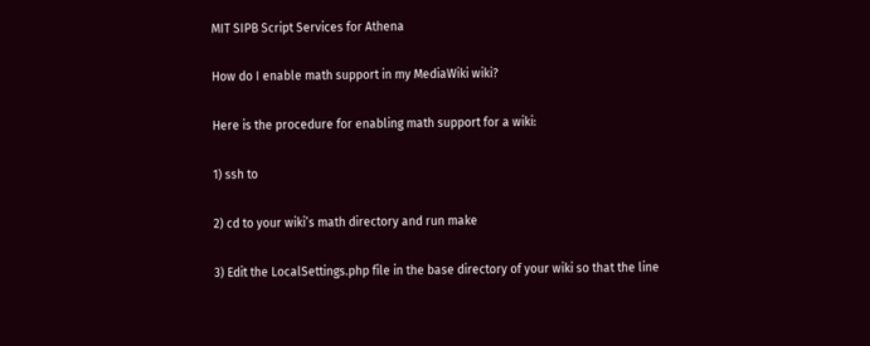MIT SIPB Script Services for Athena

How do I enable math support in my MediaWiki wiki?

Here is the procedure for enabling math support for a wiki:

1) ssh to

2) cd to your wiki’s math directory and run make

3) Edit the LocalSettings.php file in the base directory of your wiki so that the line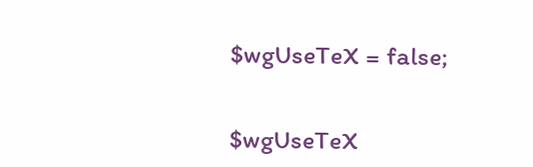$wgUseTeX = false;


$wgUseTeX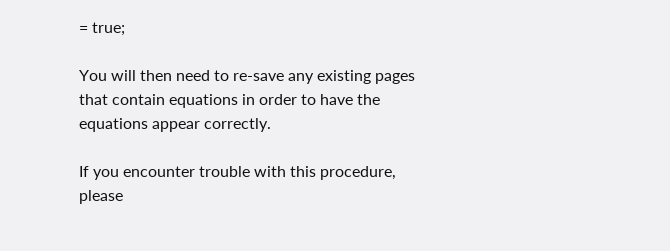= true;

You will then need to re-save any existing pages that contain equations in order to have the equations appear correctly.

If you encounter trouble with this procedure, please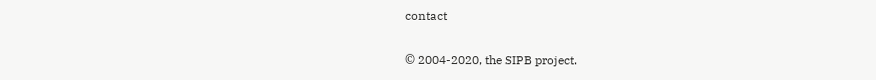contact

© 2004-2020, the SIPB project.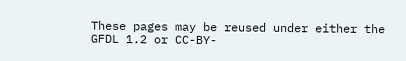These pages may be reused under either the GFDL 1.2 or CC-BY-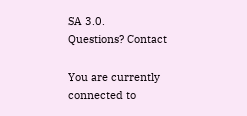SA 3.0.
Questions? Contact

You are currently connected to